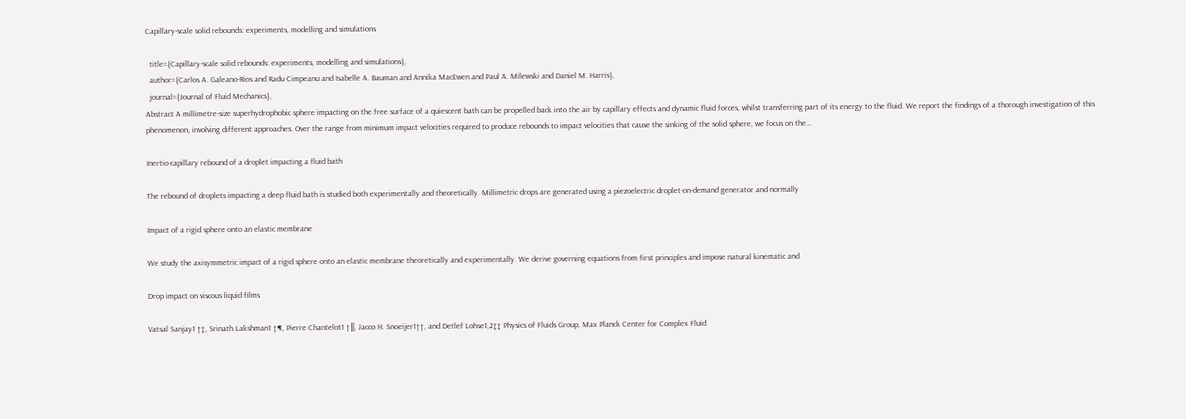Capillary-scale solid rebounds: experiments, modelling and simulations

  title={Capillary-scale solid rebounds: experiments, modelling and simulations},
  author={Carlos A. Galeano-Rios and Radu Cimpeanu and Isabelle A. Bauman and Annika MacEwen and Paul A. Milewski and Daniel M. Harris},
  journal={Journal of Fluid Mechanics},
Abstract A millimetre-size superhydrophobic sphere impacting on the free surface of a quiescent bath can be propelled back into the air by capillary effects and dynamic fluid forces, whilst transferring part of its energy to the fluid. We report the findings of a thorough investigation of this phenomenon, involving different approaches. Over the range from minimum impact velocities required to produce rebounds to impact velocities that cause the sinking of the solid sphere, we focus on the…

Inertio-capillary rebound of a droplet impacting a fluid bath

The rebound of droplets impacting a deep fluid bath is studied both experimentally and theoretically. Millimetric drops are generated using a piezoelectric droplet-on-demand generator and normally

Impact of a rigid sphere onto an elastic membrane

We study the axisymmetric impact of a rigid sphere onto an elastic membrane theoretically and experimentally. We derive governing equations from first principles and impose natural kinematic and

Drop impact on viscous liquid films

Vatsal Sanjay1 †‡, Srinath Lakshman1 †¶, Pierre Chantelot1 †‖, Jacco H. Snoeijer1††, and Detlef Lohse1,2‡‡ Physics of Fluids Group, Max Planck Center for Complex Fluid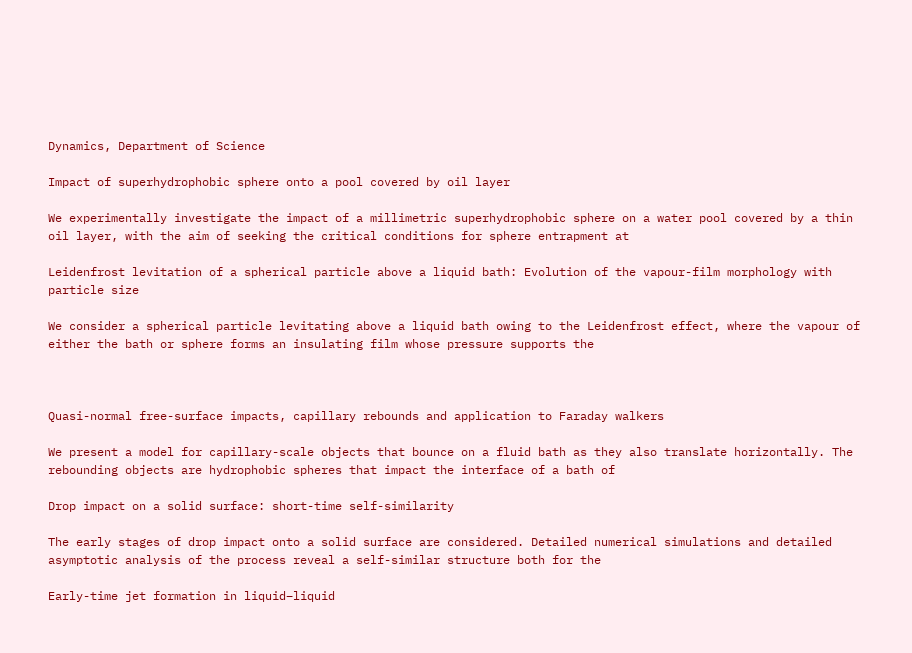Dynamics, Department of Science

Impact of superhydrophobic sphere onto a pool covered by oil layer

We experimentally investigate the impact of a millimetric superhydrophobic sphere on a water pool covered by a thin oil layer, with the aim of seeking the critical conditions for sphere entrapment at

Leidenfrost levitation of a spherical particle above a liquid bath: Evolution of the vapour-film morphology with particle size

We consider a spherical particle levitating above a liquid bath owing to the Leidenfrost effect, where the vapour of either the bath or sphere forms an insulating film whose pressure supports the



Quasi-normal free-surface impacts, capillary rebounds and application to Faraday walkers

We present a model for capillary-scale objects that bounce on a fluid bath as they also translate horizontally. The rebounding objects are hydrophobic spheres that impact the interface of a bath of

Drop impact on a solid surface: short-time self-similarity

The early stages of drop impact onto a solid surface are considered. Detailed numerical simulations and detailed asymptotic analysis of the process reveal a self-similar structure both for the

Early-time jet formation in liquid–liquid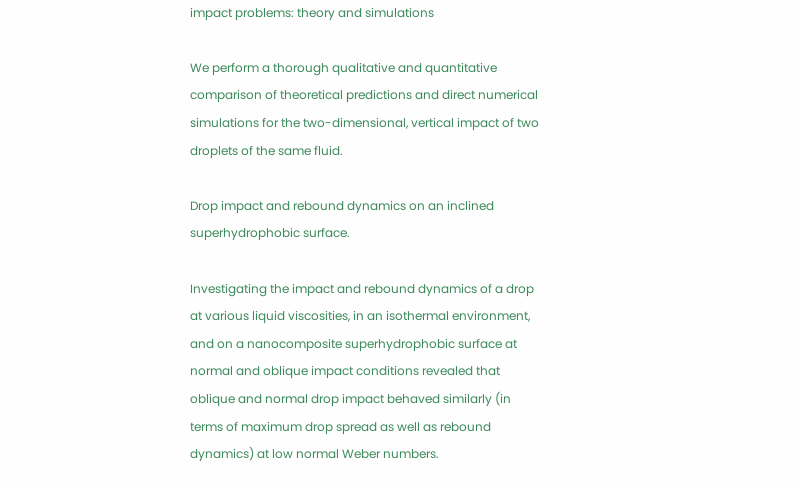impact problems: theory and simulations

We perform a thorough qualitative and quantitative comparison of theoretical predictions and direct numerical simulations for the two-dimensional, vertical impact of two droplets of the same fluid.

Drop impact and rebound dynamics on an inclined superhydrophobic surface.

Investigating the impact and rebound dynamics of a drop at various liquid viscosities, in an isothermal environment, and on a nanocomposite superhydrophobic surface at normal and oblique impact conditions revealed that oblique and normal drop impact behaved similarly (in terms of maximum drop spread as well as rebound dynamics) at low normal Weber numbers.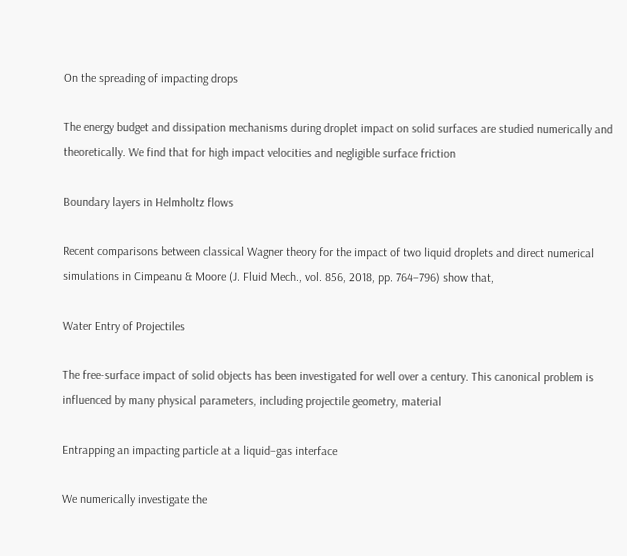On the spreading of impacting drops

The energy budget and dissipation mechanisms during droplet impact on solid surfaces are studied numerically and theoretically. We find that for high impact velocities and negligible surface friction

Boundary layers in Helmholtz flows

Recent comparisons between classical Wagner theory for the impact of two liquid droplets and direct numerical simulations in Cimpeanu & Moore (J. Fluid Mech., vol. 856, 2018, pp. 764–796) show that,

Water Entry of Projectiles

The free-surface impact of solid objects has been investigated for well over a century. This canonical problem is influenced by many physical parameters, including projectile geometry, material

Entrapping an impacting particle at a liquid–gas interface

We numerically investigate the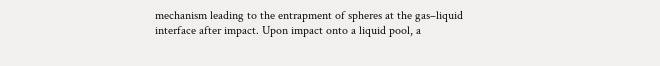mechanism leading to the entrapment of spheres at the gas–liquid interface after impact. Upon impact onto a liquid pool, a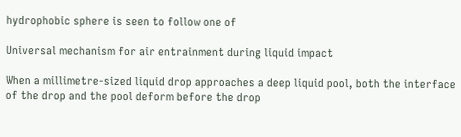hydrophobic sphere is seen to follow one of

Universal mechanism for air entrainment during liquid impact

When a millimetre-sized liquid drop approaches a deep liquid pool, both the interface of the drop and the pool deform before the drop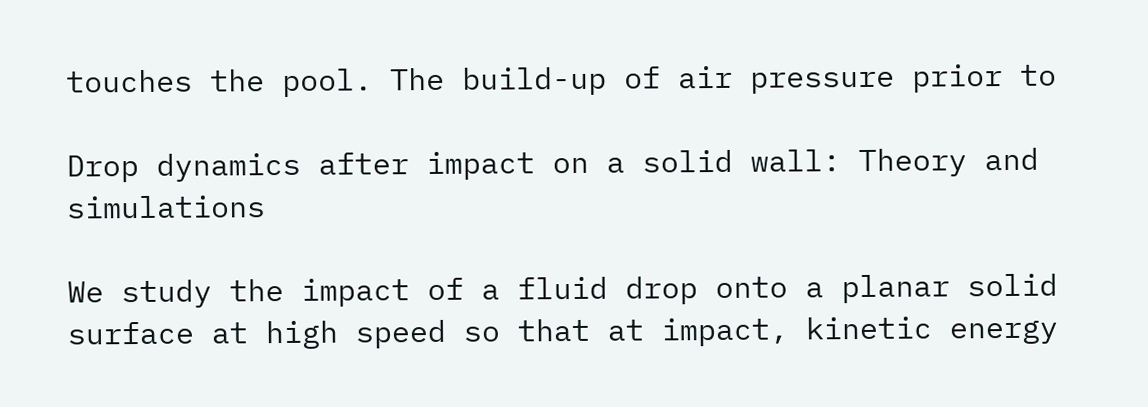touches the pool. The build-up of air pressure prior to

Drop dynamics after impact on a solid wall: Theory and simulations

We study the impact of a fluid drop onto a planar solid surface at high speed so that at impact, kinetic energy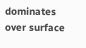dominates over surface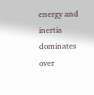energy and inertia dominates over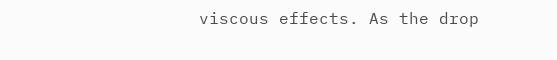viscous effects. As the drop